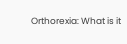Orthorexia: What is it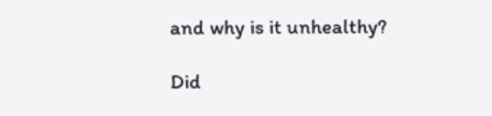and why is it unhealthy?

Did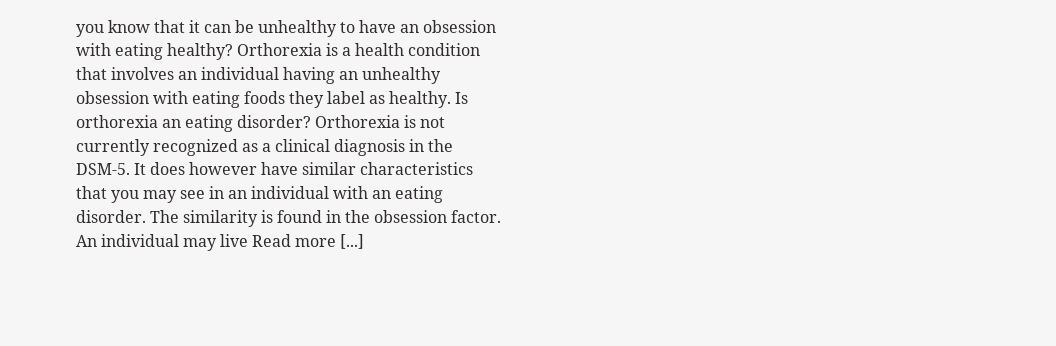you know that it can be unhealthy to have an obsession with eating healthy? Orthorexia is a health condition that involves an individual having an unhealthy obsession with eating foods they label as healthy. Is orthorexia an eating disorder? Orthorexia is not currently recognized as a clinical diagnosis in the DSM-5. It does however have similar characteristics that you may see in an individual with an eating disorder. The similarity is found in the obsession factor. An individual may live Read more [...]